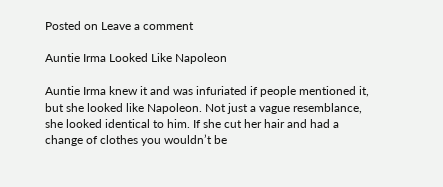Posted on Leave a comment

Auntie Irma Looked Like Napoleon

Auntie Irma knew it and was infuriated if people mentioned it, but she looked like Napoleon. Not just a vague resemblance, she looked identical to him. If she cut her hair and had a change of clothes you wouldn’t be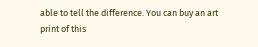able to tell the difference. You can buy an art print of this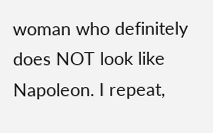woman who definitely does NOT look like Napoleon. I repeat,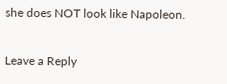she does NOT look like Napoleon.

Leave a Reply